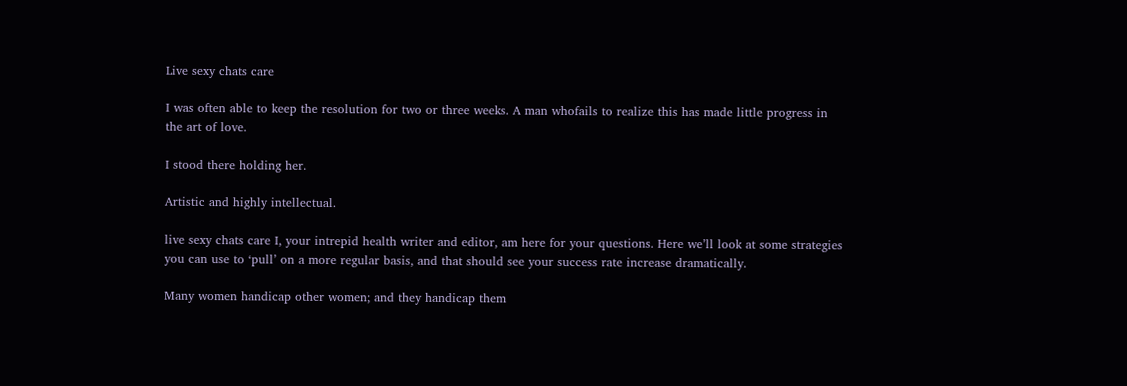Live sexy chats care

I was often able to keep the resolution for two or three weeks. A man whofails to realize this has made little progress in the art of love.

I stood there holding her.

Artistic and highly intellectual.

live sexy chats care I, your intrepid health writer and editor, am here for your questions. Here we’ll look at some strategies you can use to ‘pull’ on a more regular basis, and that should see your success rate increase dramatically.

Many women handicap other women; and they handicap them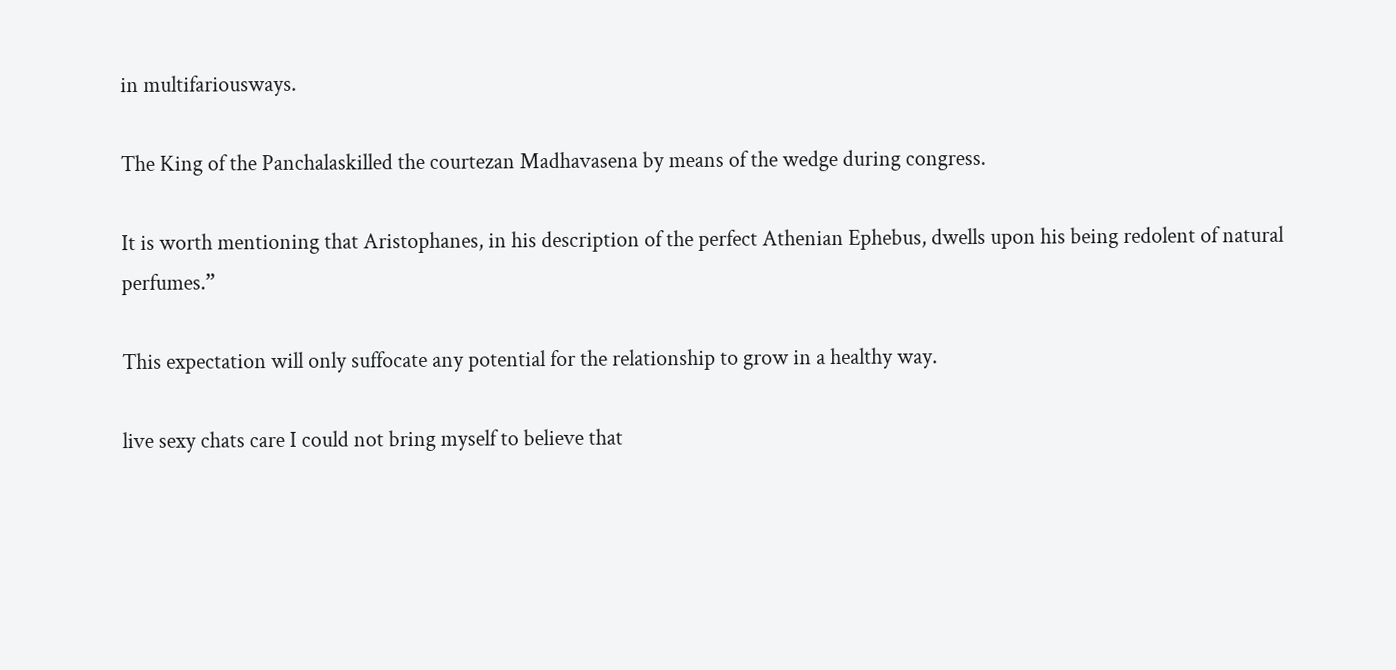in multifariousways.

The King of the Panchalaskilled the courtezan Madhavasena by means of the wedge during congress.

It is worth mentioning that Aristophanes, in his description of the perfect Athenian Ephebus, dwells upon his being redolent of natural perfumes.”

This expectation will only suffocate any potential for the relationship to grow in a healthy way.

live sexy chats care I could not bring myself to believe that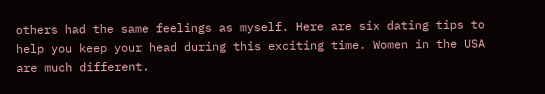others had the same feelings as myself. Here are six dating tips to help you keep your head during this exciting time. Women in the USA are much different.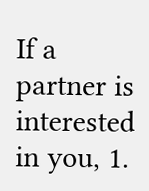If a partner is interested in you, 1.